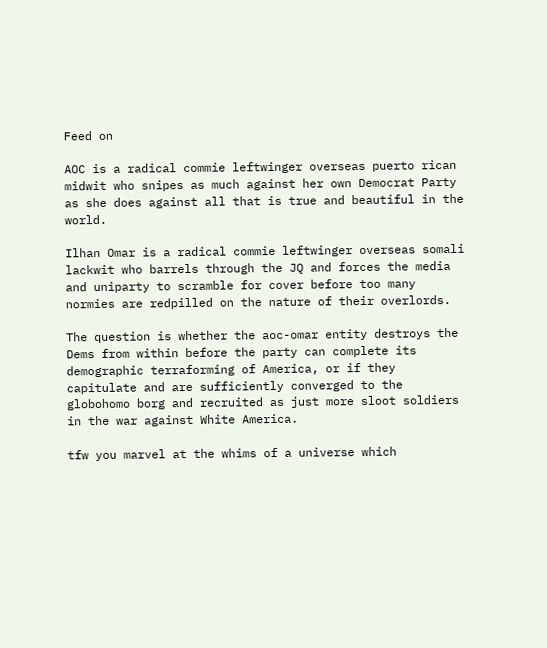Feed on

AOC is a radical commie leftwinger overseas puerto rican midwit who snipes as much against her own Democrat Party as she does against all that is true and beautiful in the world.

Ilhan Omar is a radical commie leftwinger overseas somali lackwit who barrels through the JQ and forces the media and uniparty to scramble for cover before too many normies are redpilled on the nature of their overlords.

The question is whether the aoc-omar entity destroys the Dems from within before the party can complete its demographic terraforming of America, or if they capitulate and are sufficiently converged to the globohomo borg and recruited as just more sloot soldiers in the war against White America.

tfw you marvel at the whims of a universe which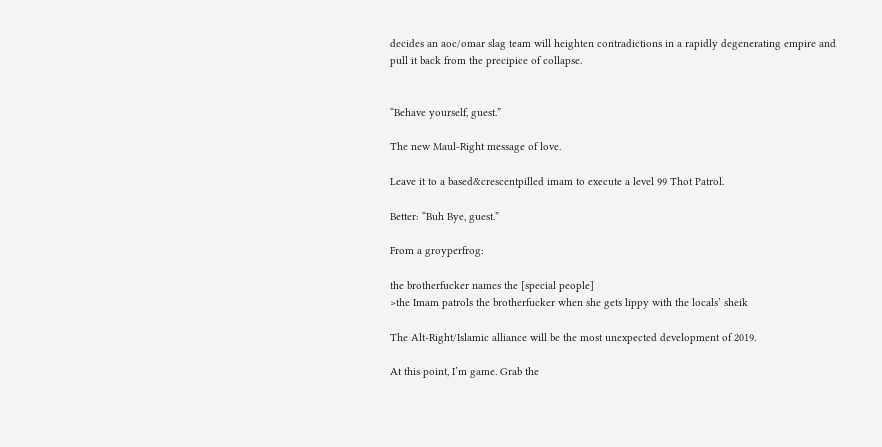decides an aoc/omar slag team will heighten contradictions in a rapidly degenerating empire and pull it back from the precipice of collapse.


“Behave yourself, guest.”

The new Maul-Right message of love.

Leave it to a based&crescentpilled imam to execute a level 99 Thot Patrol.

Better: “Buh Bye, guest.”

From a groyperfrog:

the brotherfucker names the [special people]
>the Imam patrols the brotherfucker when she gets lippy with the locals’ sheik

The Alt-Right/Islamic alliance will be the most unexpected development of 2019.

At this point, I’m game. Grab the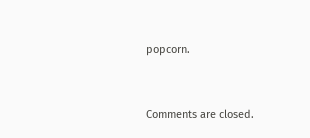popcorn.


Comments are closed.